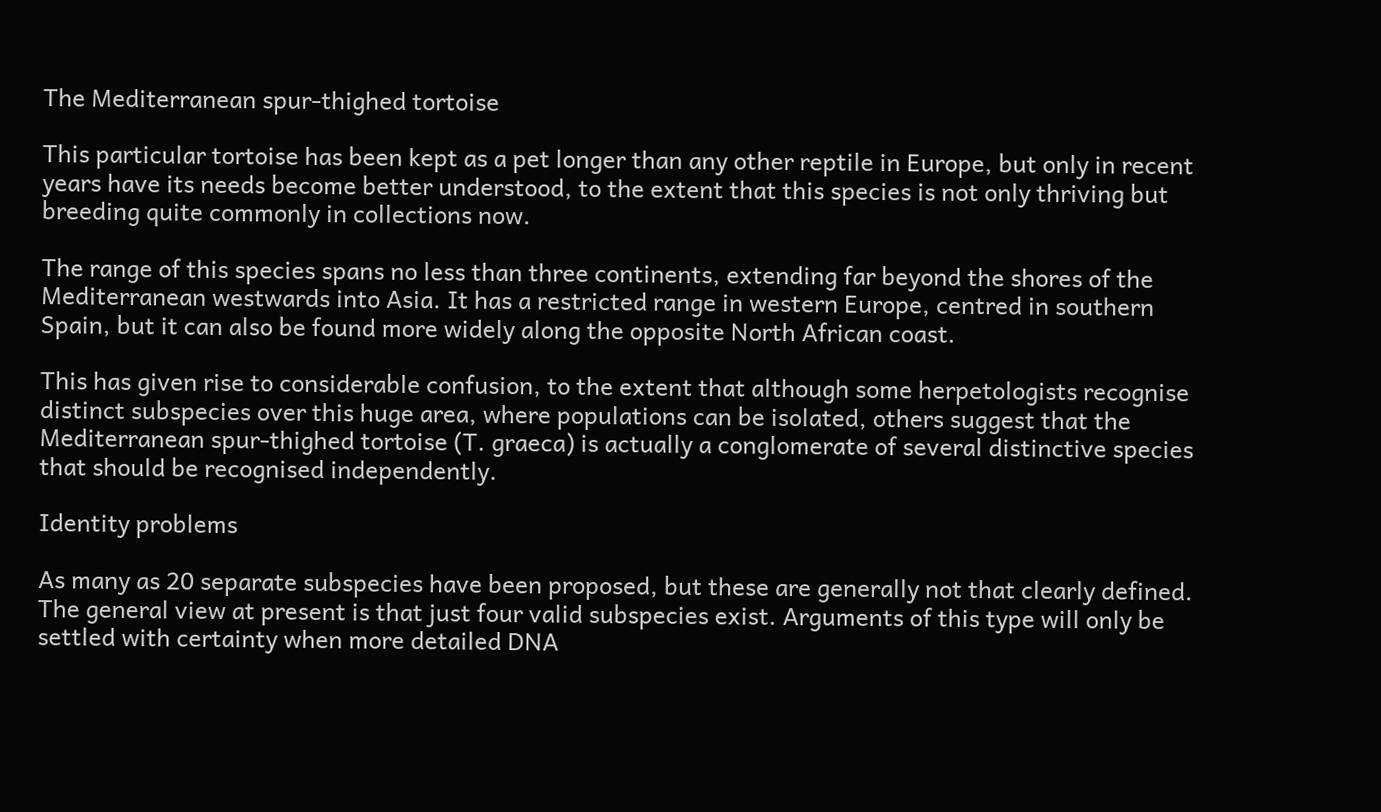The Mediterranean spur-thighed tortoise

This particular tortoise has been kept as a pet longer than any other reptile in Europe, but only in recent years have its needs become better understood, to the extent that this species is not only thriving but breeding quite commonly in collections now.

The range of this species spans no less than three continents, extending far beyond the shores of the Mediterranean westwards into Asia. It has a restricted range in western Europe, centred in southern Spain, but it can also be found more widely along the opposite North African coast.

This has given rise to considerable confusion, to the extent that although some herpetologists recognise distinct subspecies over this huge area, where populations can be isolated, others suggest that the Mediterranean spur-thighed tortoise (T. graeca) is actually a conglomerate of several distinctive species that should be recognised independently.

Identity problems

As many as 20 separate subspecies have been proposed, but these are generally not that clearly defined. The general view at present is that just four valid subspecies exist. Arguments of this type will only be settled with certainty when more detailed DNA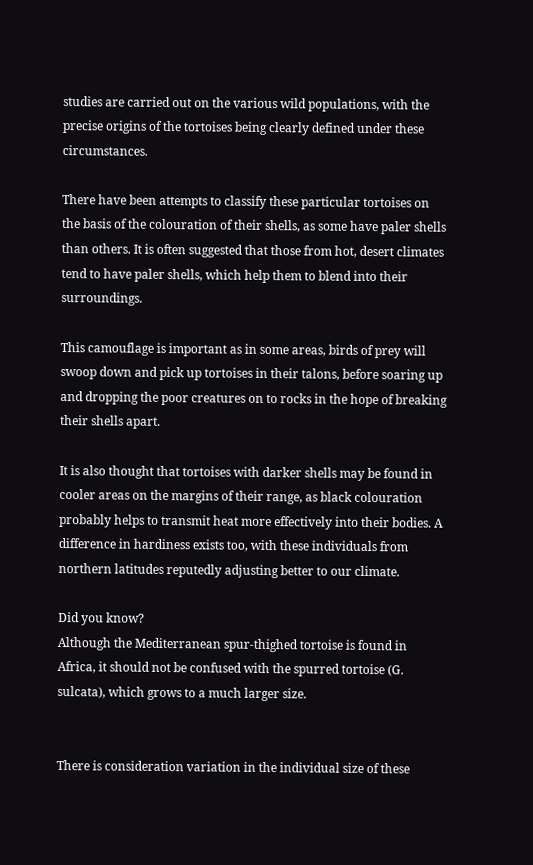studies are carried out on the various wild populations, with the precise origins of the tortoises being clearly defined under these circumstances.

There have been attempts to classify these particular tortoises on the basis of the colouration of their shells, as some have paler shells than others. It is often suggested that those from hot, desert climates tend to have paler shells, which help them to blend into their surroundings.

This camouflage is important as in some areas, birds of prey will swoop down and pick up tortoises in their talons, before soaring up and dropping the poor creatures on to rocks in the hope of breaking their shells apart.

It is also thought that tortoises with darker shells may be found in cooler areas on the margins of their range, as black colouration probably helps to transmit heat more effectively into their bodies. A difference in hardiness exists too, with these individuals from northern latitudes reputedly adjusting better to our climate.

Did you know?
Although the Mediterranean spur-thighed tortoise is found in Africa, it should not be confused with the spurred tortoise (G. sulcata), which grows to a much larger size.


There is consideration variation in the individual size of these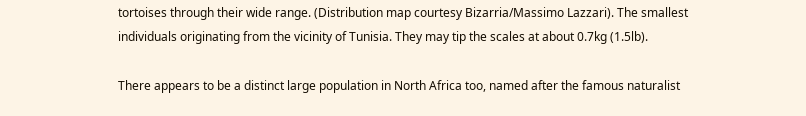tortoises through their wide range. (Distribution map courtesy Bizarria/Massimo Lazzari). The smallest individuals originating from the vicinity of Tunisia. They may tip the scales at about 0.7kg (1.5lb).

There appears to be a distinct large population in North Africa too, named after the famous naturalist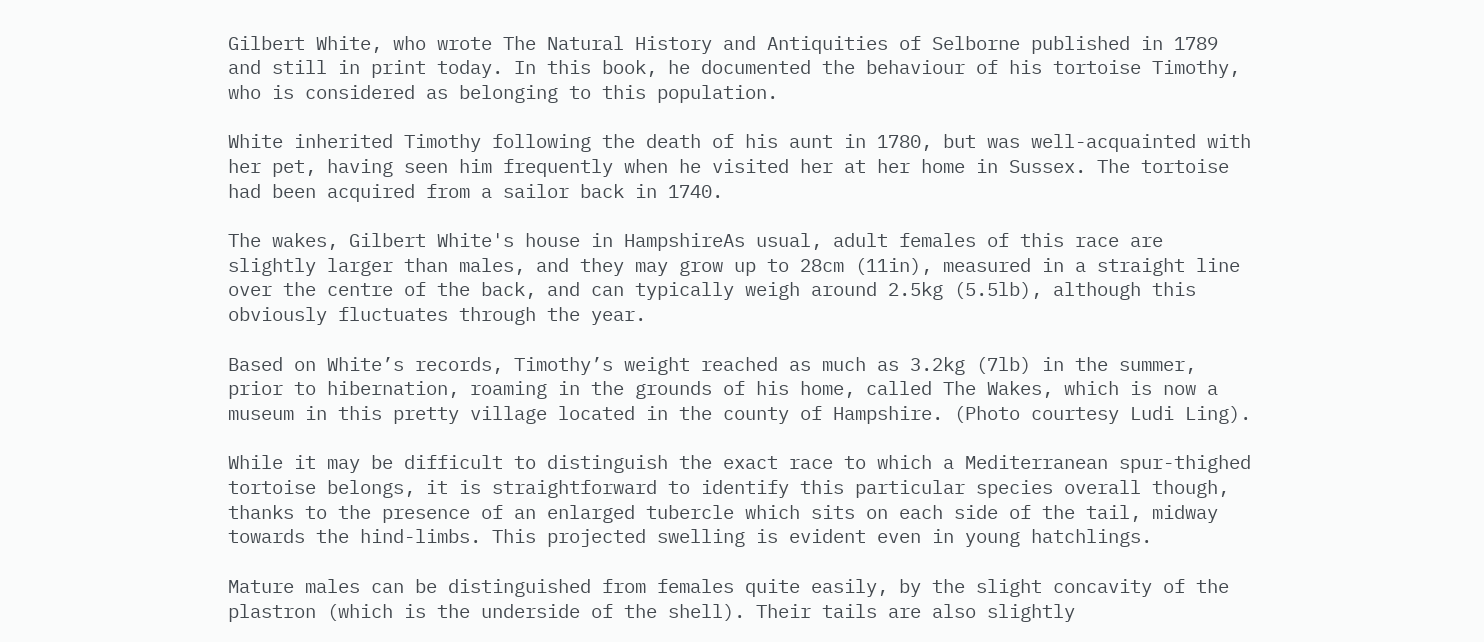Gilbert White, who wrote The Natural History and Antiquities of Selborne published in 1789 and still in print today. In this book, he documented the behaviour of his tortoise Timothy, who is considered as belonging to this population.

White inherited Timothy following the death of his aunt in 1780, but was well-acquainted with her pet, having seen him frequently when he visited her at her home in Sussex. The tortoise had been acquired from a sailor back in 1740.

The wakes, Gilbert White's house in HampshireAs usual, adult females of this race are slightly larger than males, and they may grow up to 28cm (11in), measured in a straight line over the centre of the back, and can typically weigh around 2.5kg (5.5lb), although this obviously fluctuates through the year.

Based on White’s records, Timothy’s weight reached as much as 3.2kg (7lb) in the summer, prior to hibernation, roaming in the grounds of his home, called The Wakes, which is now a museum in this pretty village located in the county of Hampshire. (Photo courtesy Ludi Ling).

While it may be difficult to distinguish the exact race to which a Mediterranean spur-thighed tortoise belongs, it is straightforward to identify this particular species overall though, thanks to the presence of an enlarged tubercle which sits on each side of the tail, midway towards the hind-limbs. This projected swelling is evident even in young hatchlings.

Mature males can be distinguished from females quite easily, by the slight concavity of the plastron (which is the underside of the shell). Their tails are also slightly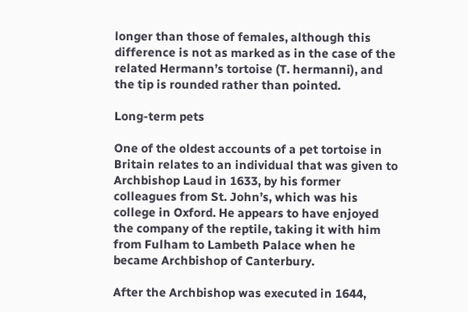longer than those of females, although this difference is not as marked as in the case of the related Hermann’s tortoise (T. hermanni), and the tip is rounded rather than pointed.

Long-term pets

One of the oldest accounts of a pet tortoise in Britain relates to an individual that was given to Archbishop Laud in 1633, by his former colleagues from St. John’s, which was his college in Oxford. He appears to have enjoyed the company of the reptile, taking it with him from Fulham to Lambeth Palace when he became Archbishop of Canterbury.

After the Archbishop was executed in 1644,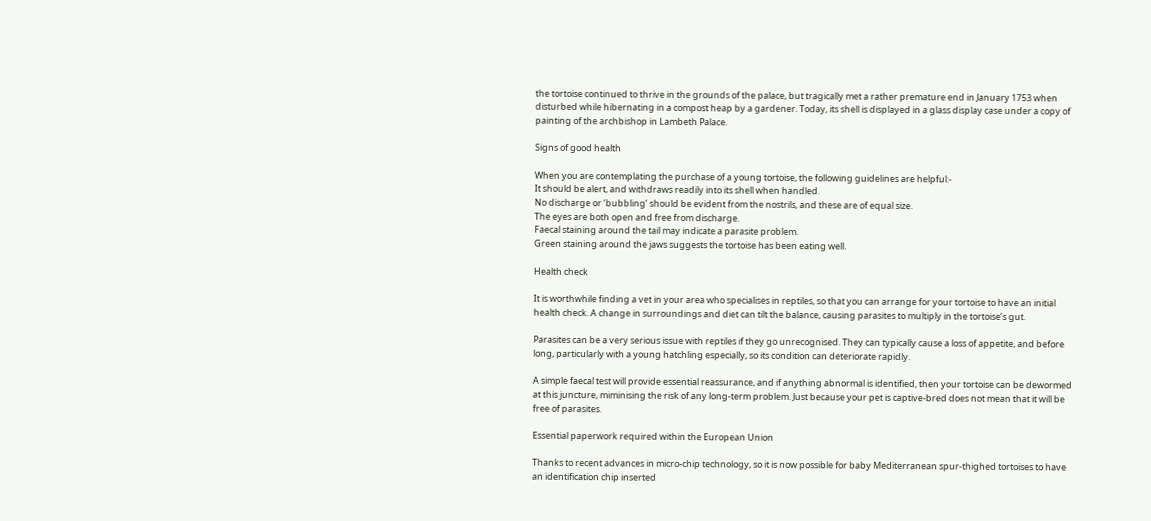the tortoise continued to thrive in the grounds of the palace, but tragically met a rather premature end in January 1753 when disturbed while hibernating in a compost heap by a gardener. Today, its shell is displayed in a glass display case under a copy of painting of the archbishop in Lambeth Palace.

Signs of good health

When you are contemplating the purchase of a young tortoise, the following guidelines are helpful:-
It should be alert, and withdraws readily into its shell when handled.
No discharge or ‘bubbling’ should be evident from the nostrils, and these are of equal size.
The eyes are both open and free from discharge.
Faecal staining around the tail may indicate a parasite problem.
Green staining around the jaws suggests the tortoise has been eating well.

Health check

It is worthwhile finding a vet in your area who specialises in reptiles, so that you can arrange for your tortoise to have an initial health check. A change in surroundings and diet can tilt the balance, causing parasites to multiply in the tortoise’s gut.

Parasites can be a very serious issue with reptiles if they go unrecognised. They can typically cause a loss of appetite, and before long, particularly with a young hatchling especially, so its condition can deteriorate rapidly.

A simple faecal test will provide essential reassurance, and if anything abnormal is identified, then your tortoise can be dewormed at this juncture, miminising the risk of any long-term problem. Just because your pet is captive-bred does not mean that it will be free of parasites.

Essential paperwork required within the European Union

Thanks to recent advances in micro-chip technology, so it is now possible for baby Mediterranean spur-thighed tortoises to have an identification chip inserted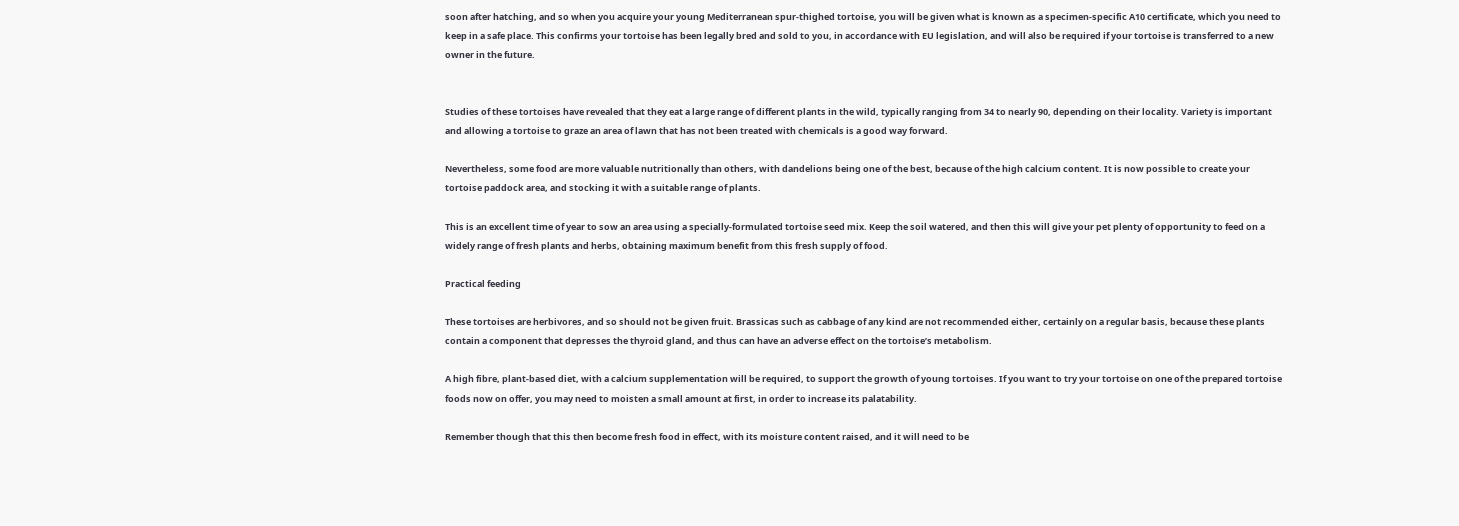soon after hatching, and so when you acquire your young Mediterranean spur-thighed tortoise, you will be given what is known as a specimen-specific A10 certificate, which you need to keep in a safe place. This confirms your tortoise has been legally bred and sold to you, in accordance with EU legislation, and will also be required if your tortoise is transferred to a new owner in the future.


Studies of these tortoises have revealed that they eat a large range of different plants in the wild, typically ranging from 34 to nearly 90, depending on their locality. Variety is important and allowing a tortoise to graze an area of lawn that has not been treated with chemicals is a good way forward.

Nevertheless, some food are more valuable nutritionally than others, with dandelions being one of the best, because of the high calcium content. It is now possible to create your tortoise paddock area, and stocking it with a suitable range of plants.

This is an excellent time of year to sow an area using a specially-formulated tortoise seed mix. Keep the soil watered, and then this will give your pet plenty of opportunity to feed on a widely range of fresh plants and herbs, obtaining maximum benefit from this fresh supply of food.

Practical feeding

These tortoises are herbivores, and so should not be given fruit. Brassicas such as cabbage of any kind are not recommended either, certainly on a regular basis, because these plants contain a component that depresses the thyroid gland, and thus can have an adverse effect on the tortoise’s metabolism.

A high fibre, plant-based diet, with a calcium supplementation will be required, to support the growth of young tortoises. If you want to try your tortoise on one of the prepared tortoise foods now on offer, you may need to moisten a small amount at first, in order to increase its palatability.

Remember though that this then become fresh food in effect, with its moisture content raised, and it will need to be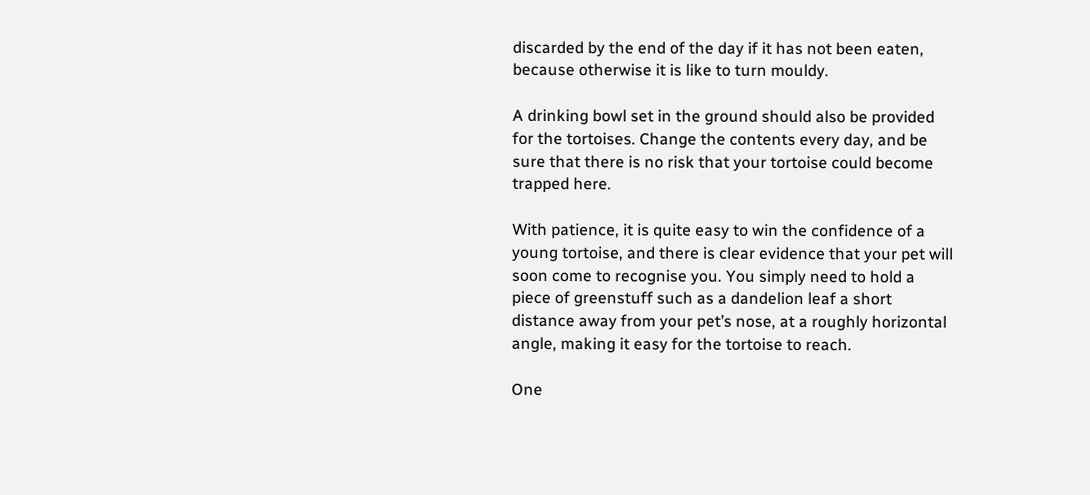discarded by the end of the day if it has not been eaten, because otherwise it is like to turn mouldy.

A drinking bowl set in the ground should also be provided for the tortoises. Change the contents every day, and be sure that there is no risk that your tortoise could become trapped here.

With patience, it is quite easy to win the confidence of a young tortoise, and there is clear evidence that your pet will soon come to recognise you. You simply need to hold a piece of greenstuff such as a dandelion leaf a short distance away from your pet’s nose, at a roughly horizontal angle, making it easy for the tortoise to reach.

One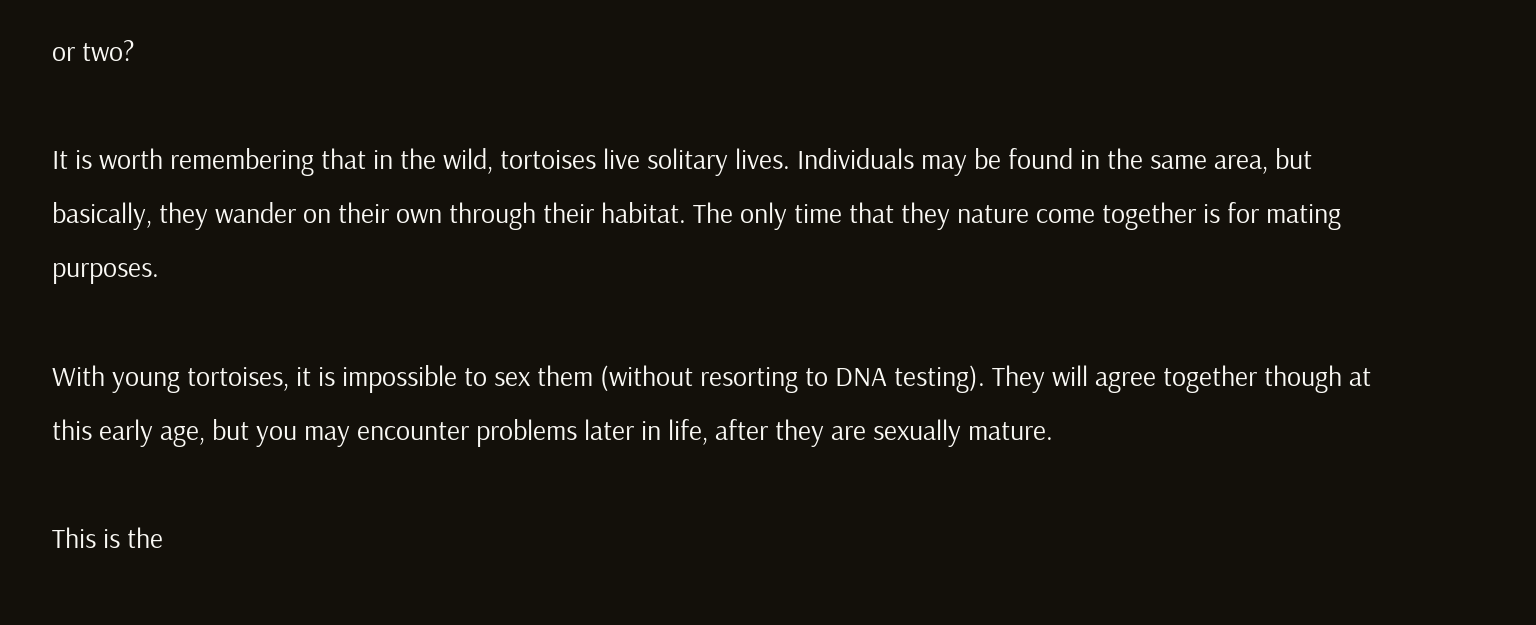or two?

It is worth remembering that in the wild, tortoises live solitary lives. Individuals may be found in the same area, but basically, they wander on their own through their habitat. The only time that they nature come together is for mating purposes.

With young tortoises, it is impossible to sex them (without resorting to DNA testing). They will agree together though at this early age, but you may encounter problems later in life, after they are sexually mature.

This is the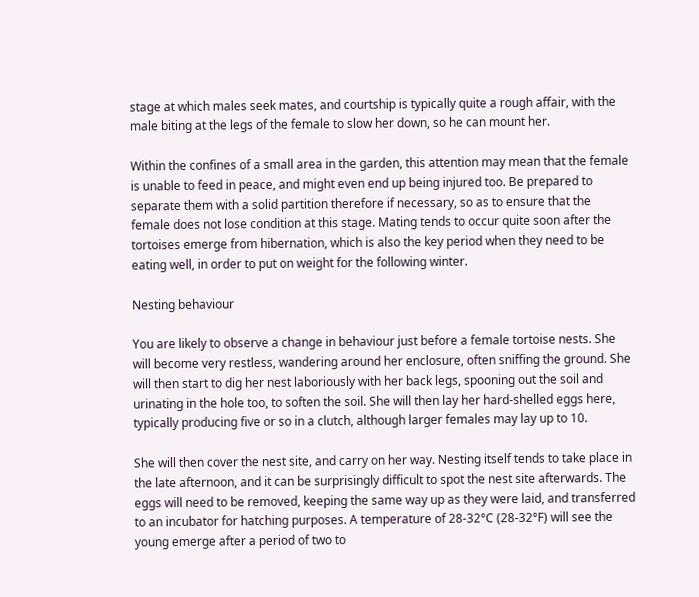stage at which males seek mates, and courtship is typically quite a rough affair, with the male biting at the legs of the female to slow her down, so he can mount her.

Within the confines of a small area in the garden, this attention may mean that the female is unable to feed in peace, and might even end up being injured too. Be prepared to separate them with a solid partition therefore if necessary, so as to ensure that the female does not lose condition at this stage. Mating tends to occur quite soon after the tortoises emerge from hibernation, which is also the key period when they need to be eating well, in order to put on weight for the following winter.

Nesting behaviour

You are likely to observe a change in behaviour just before a female tortoise nests. She will become very restless, wandering around her enclosure, often sniffing the ground. She will then start to dig her nest laboriously with her back legs, spooning out the soil and urinating in the hole too, to soften the soil. She will then lay her hard-shelled eggs here, typically producing five or so in a clutch, although larger females may lay up to 10.

She will then cover the nest site, and carry on her way. Nesting itself tends to take place in the late afternoon, and it can be surprisingly difficult to spot the nest site afterwards. The eggs will need to be removed, keeping the same way up as they were laid, and transferred to an incubator for hatching purposes. A temperature of 28-32°C (28-32°F) will see the young emerge after a period of two to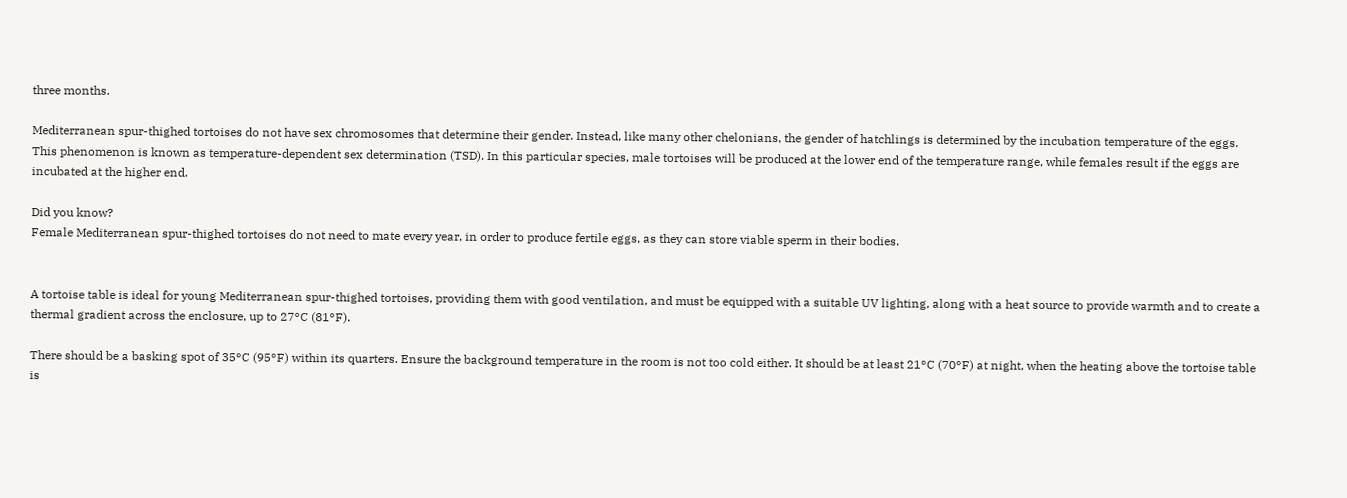three months.

Mediterranean spur-thighed tortoises do not have sex chromosomes that determine their gender. Instead, like many other chelonians, the gender of hatchlings is determined by the incubation temperature of the eggs. This phenomenon is known as temperature-dependent sex determination (TSD). In this particular species, male tortoises will be produced at the lower end of the temperature range, while females result if the eggs are incubated at the higher end.

Did you know?
Female Mediterranean spur-thighed tortoises do not need to mate every year, in order to produce fertile eggs, as they can store viable sperm in their bodies.


A tortoise table is ideal for young Mediterranean spur-thighed tortoises, providing them with good ventilation, and must be equipped with a suitable UV lighting, along with a heat source to provide warmth and to create a thermal gradient across the enclosure, up to 27°C (81°F).

There should be a basking spot of 35°C (95°F) within its quarters. Ensure the background temperature in the room is not too cold either. It should be at least 21°C (70°F) at night, when the heating above the tortoise table is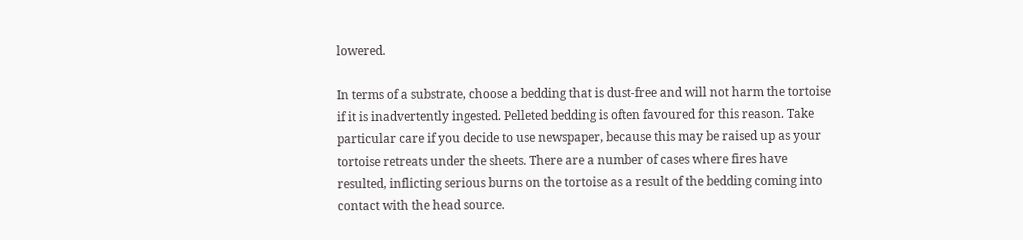lowered.

In terms of a substrate, choose a bedding that is dust-free and will not harm the tortoise if it is inadvertently ingested. Pelleted bedding is often favoured for this reason. Take particular care if you decide to use newspaper, because this may be raised up as your tortoise retreats under the sheets. There are a number of cases where fires have resulted, inflicting serious burns on the tortoise as a result of the bedding coming into contact with the head source.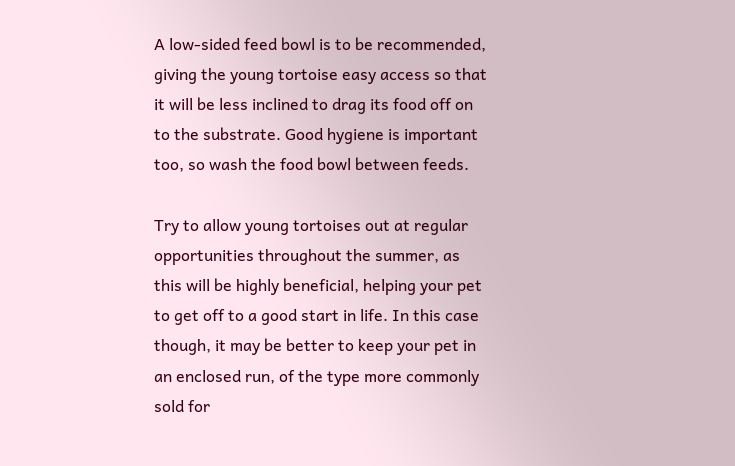A low-sided feed bowl is to be recommended, giving the young tortoise easy access so that it will be less inclined to drag its food off on to the substrate. Good hygiene is important too, so wash the food bowl between feeds.

Try to allow young tortoises out at regular opportunities throughout the summer, as this will be highly beneficial, helping your pet to get off to a good start in life. In this case though, it may be better to keep your pet in an enclosed run, of the type more commonly sold for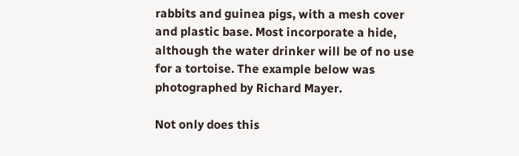rabbits and guinea pigs, with a mesh cover and plastic base. Most incorporate a hide, although the water drinker will be of no use for a tortoise. The example below was photographed by Richard Mayer.

Not only does this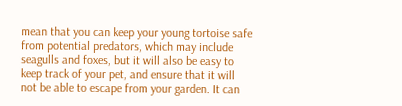mean that you can keep your young tortoise safe from potential predators, which may include seagulls and foxes, but it will also be easy to keep track of your pet, and ensure that it will not be able to escape from your garden. It can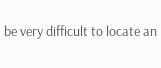be very difficult to locate an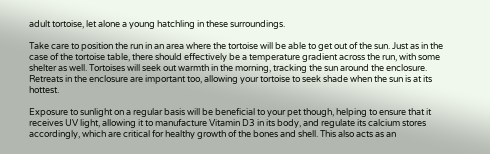adult tortoise, let alone a young hatchling in these surroundings.

Take care to position the run in an area where the tortoise will be able to get out of the sun. Just as in the case of the tortoise table, there should effectively be a temperature gradient across the run, with some shelter as well. Tortoises will seek out warmth in the morning, tracking the sun around the enclosure. Retreats in the enclosure are important too, allowing your tortoise to seek shade when the sun is at its hottest.

Exposure to sunlight on a regular basis will be beneficial to your pet though, helping to ensure that it receives UV light, allowing it to manufacture Vitamin D3 in its body, and regulate its calcium stores accordingly, which are critical for healthy growth of the bones and shell. This also acts as an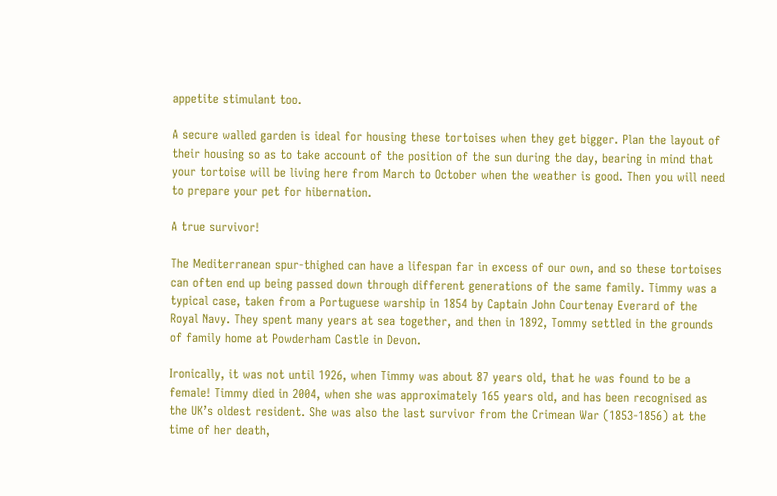appetite stimulant too.

A secure walled garden is ideal for housing these tortoises when they get bigger. Plan the layout of their housing so as to take account of the position of the sun during the day, bearing in mind that your tortoise will be living here from March to October when the weather is good. Then you will need to prepare your pet for hibernation.

A true survivor!

The Mediterranean spur-thighed can have a lifespan far in excess of our own, and so these tortoises can often end up being passed down through different generations of the same family. Timmy was a typical case, taken from a Portuguese warship in 1854 by Captain John Courtenay Everard of the Royal Navy. They spent many years at sea together, and then in 1892, Tommy settled in the grounds of family home at Powderham Castle in Devon.

Ironically, it was not until 1926, when Timmy was about 87 years old, that he was found to be a female! Timmy died in 2004, when she was approximately 165 years old, and has been recognised as the UK’s oldest resident. She was also the last survivor from the Crimean War (1853-1856) at the time of her death,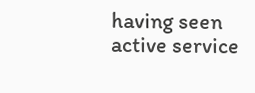having seen active service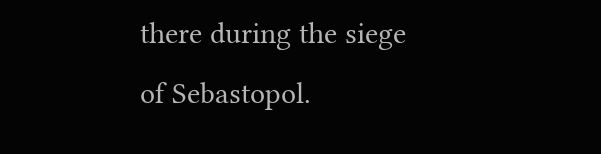there during the siege of Sebastopol.